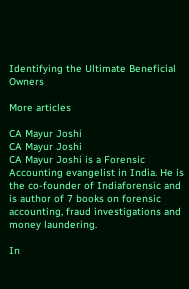Identifying the Ultimate Beneficial Owners

More articles

CA Mayur Joshi
CA Mayur Joshi
CA Mayur Joshi is a Forensic Accounting evangelist in India. He is the co-founder of Indiaforensic and is author of 7 books on forensic accounting, fraud investigations and money laundering.

In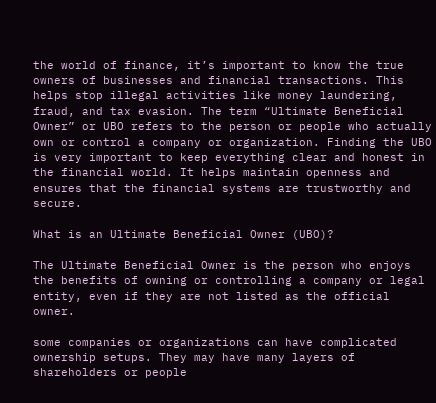the world of finance, it’s important to know the true owners of businesses and financial transactions. This helps stop illegal activities like money laundering, fraud, and tax evasion. The term “Ultimate Beneficial Owner” or UBO refers to the person or people who actually own or control a company or organization. Finding the UBO is very important to keep everything clear and honest in the financial world. It helps maintain openness and ensures that the financial systems are trustworthy and secure.

What is an Ultimate Beneficial Owner (UBO)?

The Ultimate Beneficial Owner is the person who enjoys the benefits of owning or controlling a company or legal entity, even if they are not listed as the official owner.

some companies or organizations can have complicated ownership setups. They may have many layers of shareholders or people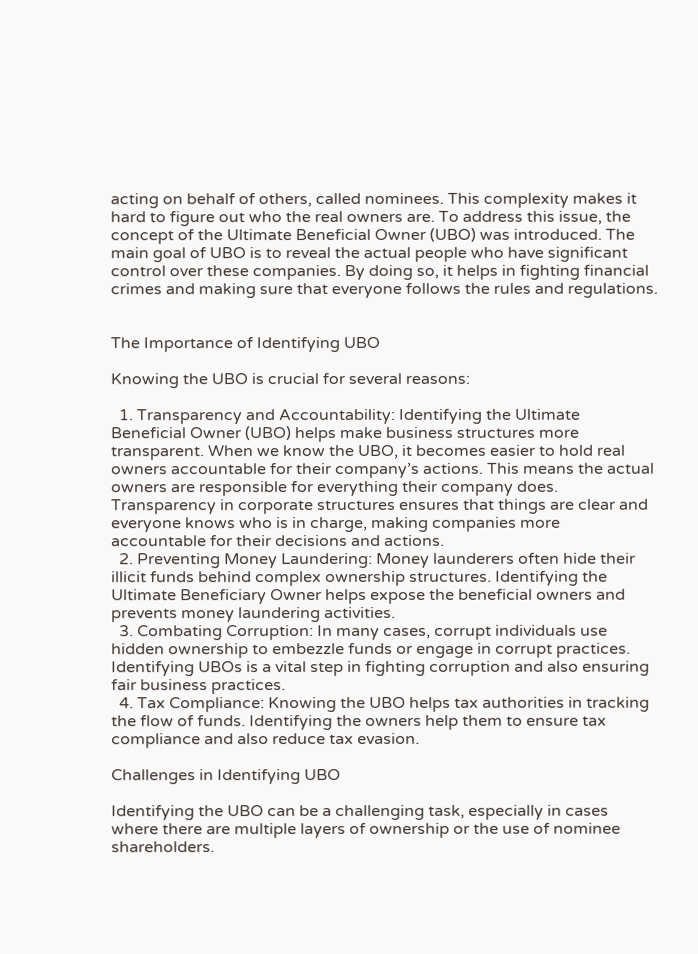acting on behalf of others, called nominees. This complexity makes it hard to figure out who the real owners are. To address this issue, the concept of the Ultimate Beneficial Owner (UBO) was introduced. The main goal of UBO is to reveal the actual people who have significant control over these companies. By doing so, it helps in fighting financial crimes and making sure that everyone follows the rules and regulations.


The Importance of Identifying UBO

Knowing the UBO is crucial for several reasons:

  1. Transparency and Accountability: Identifying the Ultimate Beneficial Owner (UBO) helps make business structures more transparent. When we know the UBO, it becomes easier to hold real owners accountable for their company’s actions. This means the actual owners are responsible for everything their company does. Transparency in corporate structures ensures that things are clear and everyone knows who is in charge, making companies more accountable for their decisions and actions.
  2. Preventing Money Laundering: Money launderers often hide their illicit funds behind complex ownership structures. Identifying the Ultimate Beneficiary Owner helps expose the beneficial owners and prevents money laundering activities.
  3. Combating Corruption: In many cases, corrupt individuals use hidden ownership to embezzle funds or engage in corrupt practices. Identifying UBOs is a vital step in fighting corruption and also ensuring fair business practices.
  4. Tax Compliance: Knowing the UBO helps tax authorities in tracking the flow of funds. Identifying the owners help them to ensure tax compliance and also reduce tax evasion.

Challenges in Identifying UBO

Identifying the UBO can be a challenging task, especially in cases where there are multiple layers of ownership or the use of nominee shareholders.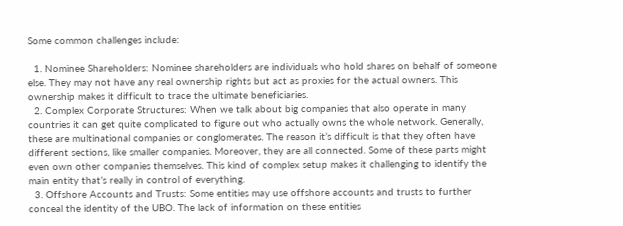Some common challenges include:

  1. Nominee Shareholders: Nominee shareholders are individuals who hold shares on behalf of someone else. They may not have any real ownership rights but act as proxies for the actual owners. This ownership makes it difficult to trace the ultimate beneficiaries.
  2. Complex Corporate Structures: When we talk about big companies that also operate in many countries it can get quite complicated to figure out who actually owns the whole network. Generally, these are multinational companies or conglomerates. The reason it’s difficult is that they often have different sections, like smaller companies. Moreover, they are all connected. Some of these parts might even own other companies themselves. This kind of complex setup makes it challenging to identify the main entity that’s really in control of everything.
  3. Offshore Accounts and Trusts: Some entities may use offshore accounts and trusts to further conceal the identity of the UBO. The lack of information on these entities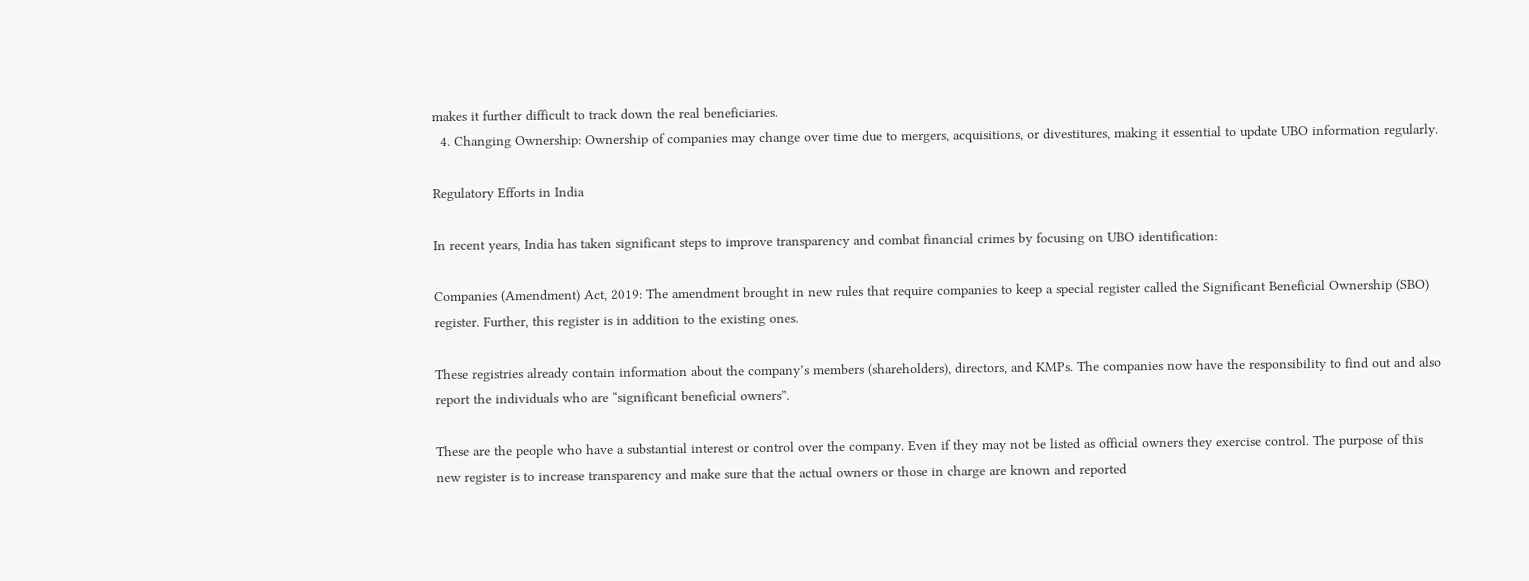makes it further difficult to track down the real beneficiaries.
  4. Changing Ownership: Ownership of companies may change over time due to mergers, acquisitions, or divestitures, making it essential to update UBO information regularly.

Regulatory Efforts in India

In recent years, India has taken significant steps to improve transparency and combat financial crimes by focusing on UBO identification:

Companies (Amendment) Act, 2019: The amendment brought in new rules that require companies to keep a special register called the Significant Beneficial Ownership (SBO) register. Further, this register is in addition to the existing ones.

These registries already contain information about the company’s members (shareholders), directors, and KMPs. The companies now have the responsibility to find out and also report the individuals who are “significant beneficial owners”.

These are the people who have a substantial interest or control over the company. Even if they may not be listed as official owners they exercise control. The purpose of this new register is to increase transparency and make sure that the actual owners or those in charge are known and reported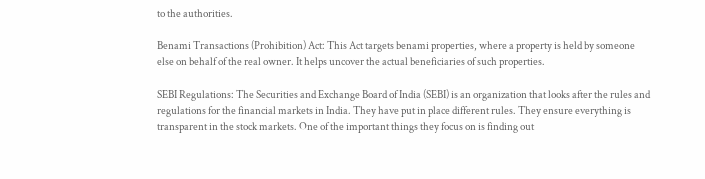to the authorities.

Benami Transactions (Prohibition) Act: This Act targets benami properties, where a property is held by someone else on behalf of the real owner. It helps uncover the actual beneficiaries of such properties.

SEBI Regulations: The Securities and Exchange Board of India (SEBI) is an organization that looks after the rules and regulations for the financial markets in India. They have put in place different rules. They ensure everything is transparent in the stock markets. One of the important things they focus on is finding out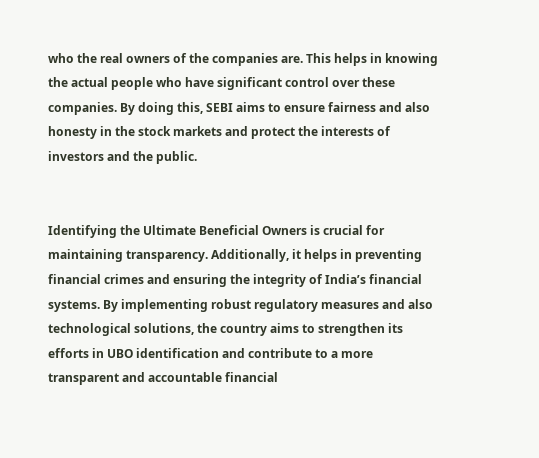who the real owners of the companies are. This helps in knowing the actual people who have significant control over these companies. By doing this, SEBI aims to ensure fairness and also honesty in the stock markets and protect the interests of investors and the public.


Identifying the Ultimate Beneficial Owners is crucial for maintaining transparency. Additionally, it helps in preventing financial crimes and ensuring the integrity of India’s financial systems. By implementing robust regulatory measures and also technological solutions, the country aims to strengthen its efforts in UBO identification and contribute to a more transparent and accountable financial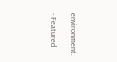environment.

- Featured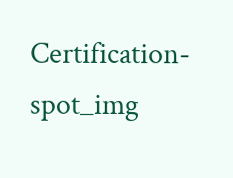Certification-spot_img